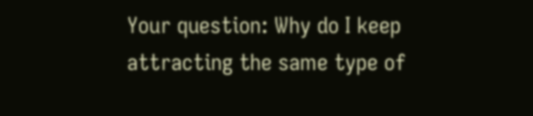Your question: Why do I keep attracting the same type of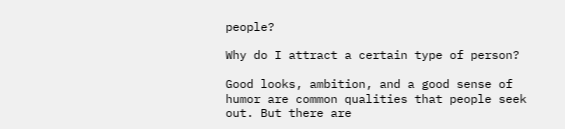people?

Why do I attract a certain type of person?

Good looks, ambition, and a good sense of humor are common qualities that people seek out. But there are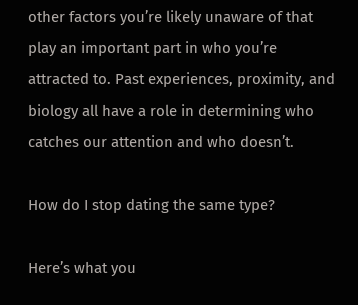other factors you’re likely unaware of that play an important part in who you’re attracted to. Past experiences, proximity, and biology all have a role in determining who catches our attention and who doesn’t.

How do I stop dating the same type?

Here’s what you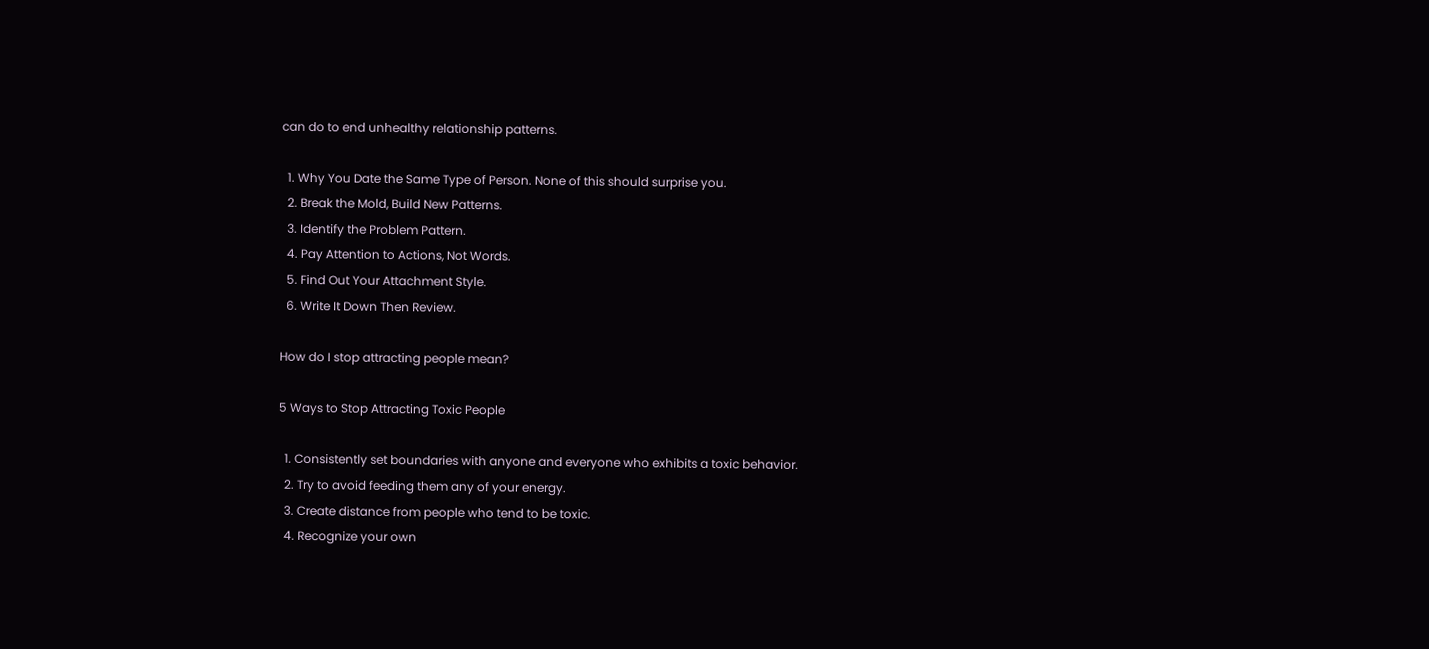can do to end unhealthy relationship patterns.

  1. Why You Date the Same Type of Person. None of this should surprise you.
  2. Break the Mold, Build New Patterns.
  3. Identify the Problem Pattern.
  4. Pay Attention to Actions, Not Words.
  5. Find Out Your Attachment Style.
  6. Write It Down Then Review.

How do I stop attracting people mean?

5 Ways to Stop Attracting Toxic People

  1. Consistently set boundaries with anyone and everyone who exhibits a toxic behavior.
  2. Try to avoid feeding them any of your energy.
  3. Create distance from people who tend to be toxic.
  4. Recognize your own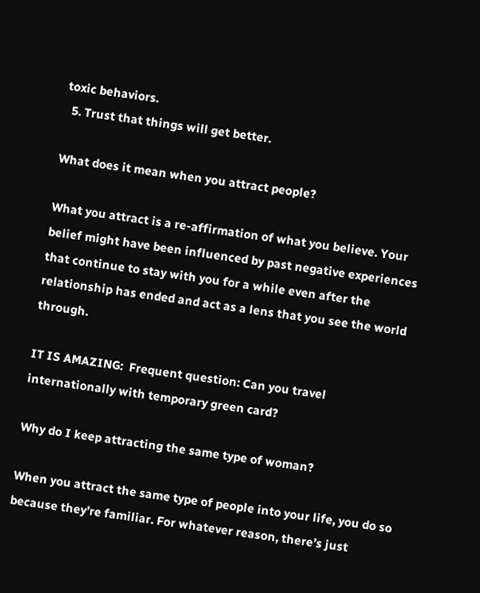toxic behaviors.
  5. Trust that things will get better.

What does it mean when you attract people?

What you attract is a re-affirmation of what you believe. Your belief might have been influenced by past negative experiences that continue to stay with you for a while even after the relationship has ended and act as a lens that you see the world through.

IT IS AMAZING:  Frequent question: Can you travel internationally with temporary green card?

Why do I keep attracting the same type of woman?

When you attract the same type of people into your life, you do so because they’re familiar. For whatever reason, there’s just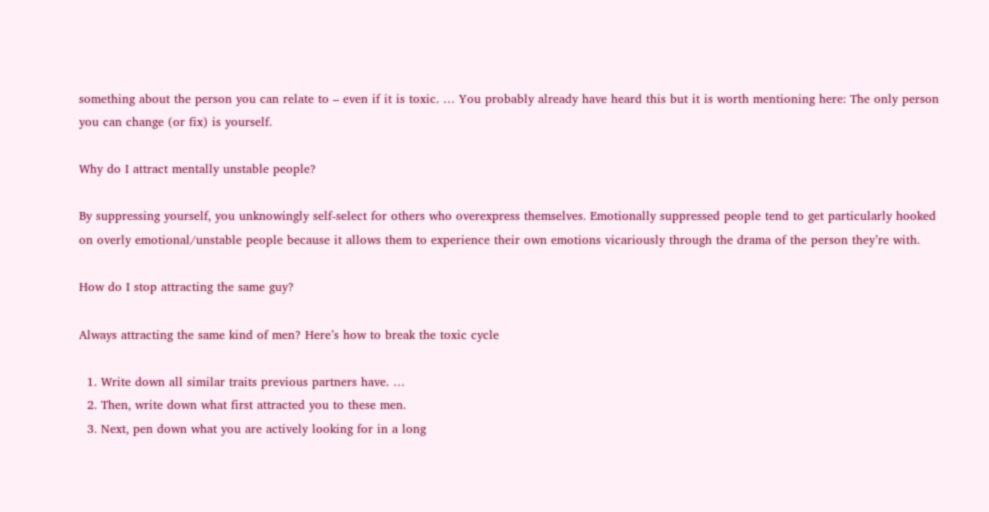something about the person you can relate to – even if it is toxic. … You probably already have heard this but it is worth mentioning here: The only person you can change (or fix) is yourself.

Why do I attract mentally unstable people?

By suppressing yourself, you unknowingly self-select for others who overexpress themselves. Emotionally suppressed people tend to get particularly hooked on overly emotional/unstable people because it allows them to experience their own emotions vicariously through the drama of the person they’re with.

How do I stop attracting the same guy?

Always attracting the same kind of men? Here’s how to break the toxic cycle

  1. Write down all similar traits previous partners have. …
  2. Then, write down what first attracted you to these men.
  3. Next, pen down what you are actively looking for in a long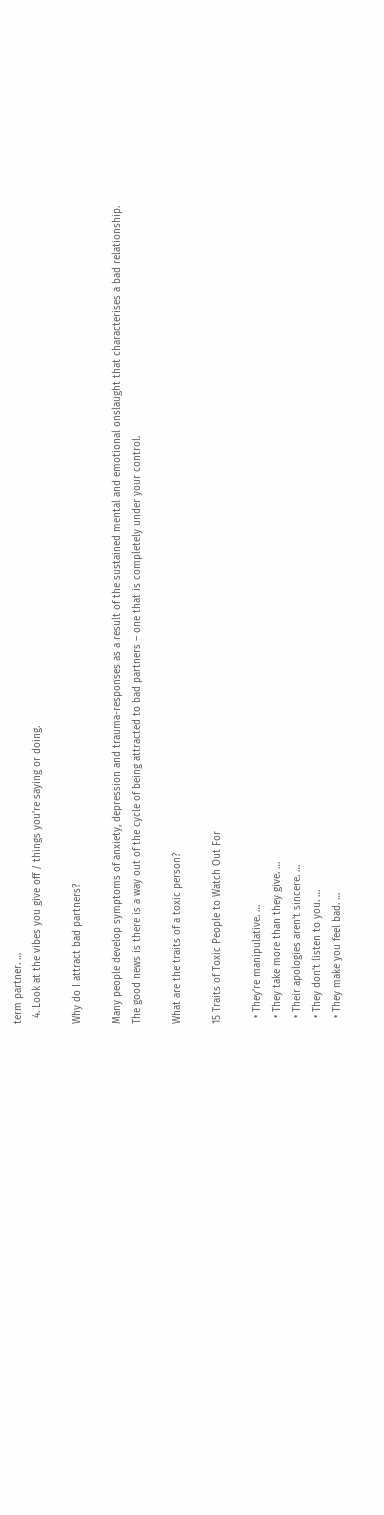term partner. …
  4. Look at the vibes you give off / things you’re saying or doing.

Why do I attract bad partners?

Many people develop symptoms of anxiety, depression and trauma-responses as a result of the sustained mental and emotional onslaught that characterises a bad relationship. The good news is there is a way out of the cycle of being attracted to bad partners – one that is completely under your control.

What are the traits of a toxic person?

15 Traits of Toxic People to Watch Out For

  • They’re manipulative. …
  • They take more than they give. …
  • Their apologies aren’t sincere. …
  • They don’t listen to you. …
  • They make you feel bad. …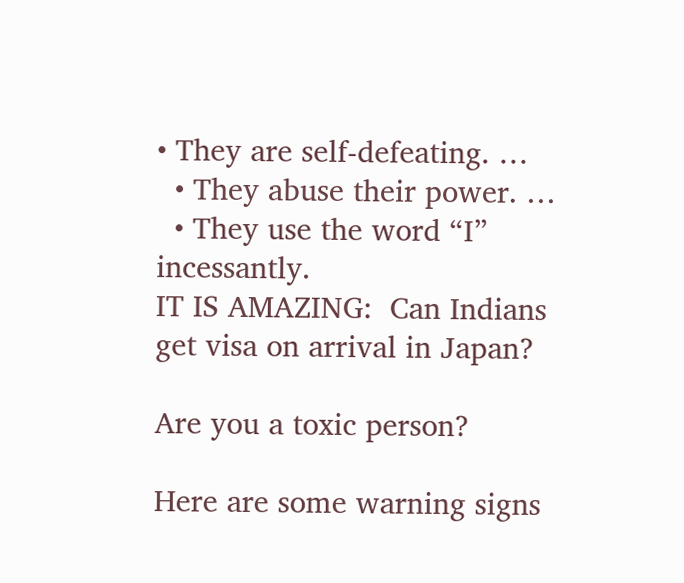• They are self-defeating. …
  • They abuse their power. …
  • They use the word “I” incessantly.
IT IS AMAZING:  Can Indians get visa on arrival in Japan?

Are you a toxic person?

Here are some warning signs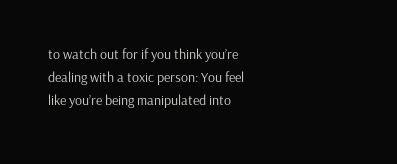to watch out for if you think you’re dealing with a toxic person: You feel like you’re being manipulated into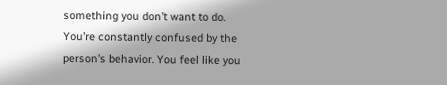something you don’t want to do. You’re constantly confused by the person’s behavior. You feel like you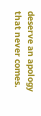deserve an apology that never comes.